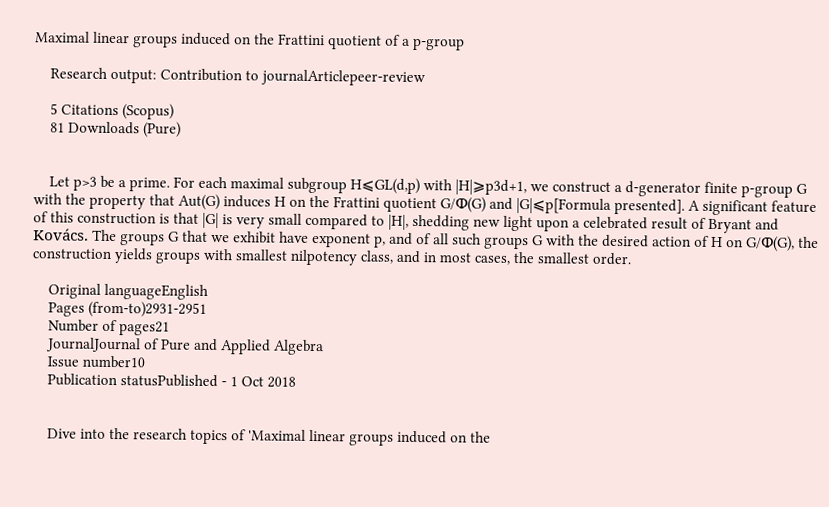Maximal linear groups induced on the Frattini quotient of a p-group

    Research output: Contribution to journalArticlepeer-review

    5 Citations (Scopus)
    81 Downloads (Pure)


    Let p>3 be a prime. For each maximal subgroup H⩽GL(d,p) with |H|⩾p3d+1, we construct a d-generator finite p-group G with the property that Aut(G) induces H on the Frattini quotient G/Φ(G) and |G|⩽p[Formula presented]. A significant feature of this construction is that |G| is very small compared to |H|, shedding new light upon a celebrated result of Bryant and Kovács. The groups G that we exhibit have exponent p, and of all such groups G with the desired action of H on G/Φ(G), the construction yields groups with smallest nilpotency class, and in most cases, the smallest order.

    Original languageEnglish
    Pages (from-to)2931-2951
    Number of pages21
    JournalJournal of Pure and Applied Algebra
    Issue number10
    Publication statusPublished - 1 Oct 2018


    Dive into the research topics of 'Maximal linear groups induced on the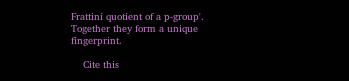Frattini quotient of a p-group'. Together they form a unique fingerprint.

    Cite this